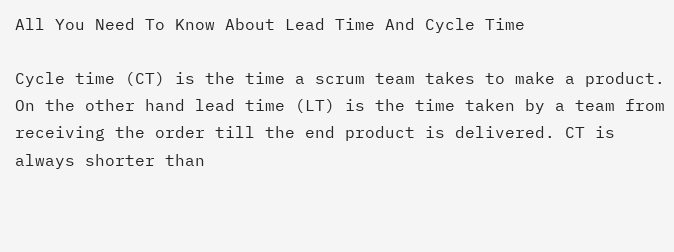All You Need To Know About Lead Time And Cycle Time

Cycle time (CT) is the time a scrum team takes to make a product. On the other hand lead time (LT) is the time taken by a team from receiving the order till the end product is delivered. CT is always shorter than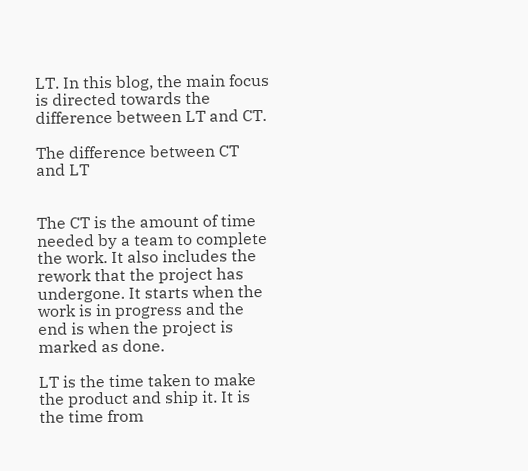LT. In this blog, the main focus is directed towards the difference between LT and CT.

The difference between CT and LT


The CT is the amount of time needed by a team to complete the work. It also includes the rework that the project has undergone. It starts when the work is in progress and the end is when the project is marked as done.

LT is the time taken to make the product and ship it. It is the time from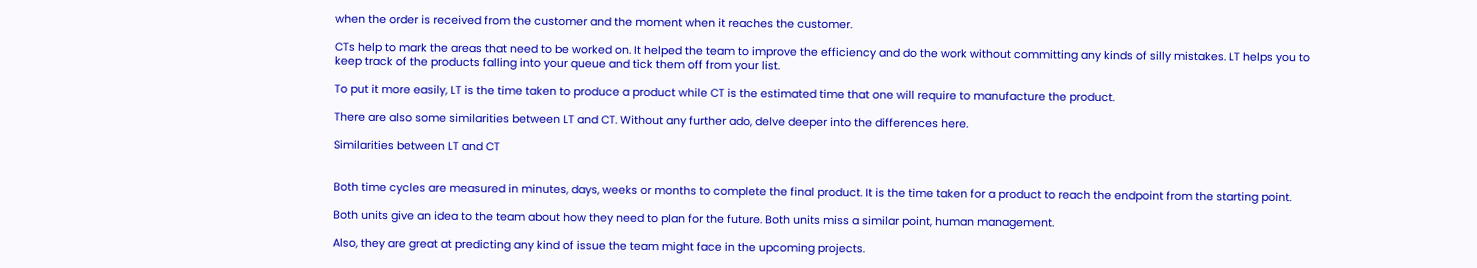when the order is received from the customer and the moment when it reaches the customer.

CTs help to mark the areas that need to be worked on. It helped the team to improve the efficiency and do the work without committing any kinds of silly mistakes. LT helps you to keep track of the products falling into your queue and tick them off from your list.

To put it more easily, LT is the time taken to produce a product while CT is the estimated time that one will require to manufacture the product.

There are also some similarities between LT and CT. Without any further ado, delve deeper into the differences here.

Similarities between LT and CT


Both time cycles are measured in minutes, days, weeks or months to complete the final product. It is the time taken for a product to reach the endpoint from the starting point.

Both units give an idea to the team about how they need to plan for the future. Both units miss a similar point, human management.

Also, they are great at predicting any kind of issue the team might face in the upcoming projects.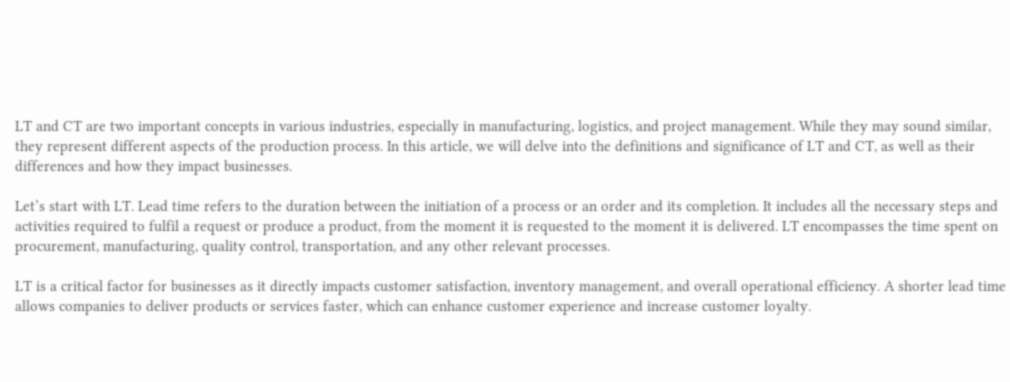LT and CT are two important concepts in various industries, especially in manufacturing, logistics, and project management. While they may sound similar, they represent different aspects of the production process. In this article, we will delve into the definitions and significance of LT and CT, as well as their differences and how they impact businesses.

Let’s start with LT. Lead time refers to the duration between the initiation of a process or an order and its completion. It includes all the necessary steps and activities required to fulfil a request or produce a product, from the moment it is requested to the moment it is delivered. LT encompasses the time spent on procurement, manufacturing, quality control, transportation, and any other relevant processes.

LT is a critical factor for businesses as it directly impacts customer satisfaction, inventory management, and overall operational efficiency. A shorter lead time allows companies to deliver products or services faster, which can enhance customer experience and increase customer loyalty.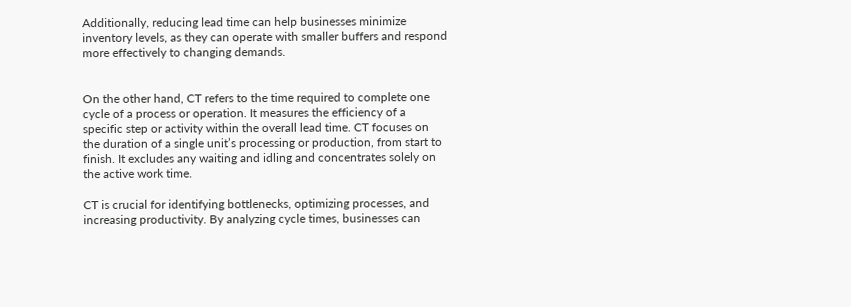Additionally, reducing lead time can help businesses minimize inventory levels, as they can operate with smaller buffers and respond more effectively to changing demands.


On the other hand, CT refers to the time required to complete one cycle of a process or operation. It measures the efficiency of a specific step or activity within the overall lead time. CT focuses on the duration of a single unit’s processing or production, from start to finish. It excludes any waiting and idling and concentrates solely on the active work time.

CT is crucial for identifying bottlenecks, optimizing processes, and increasing productivity. By analyzing cycle times, businesses can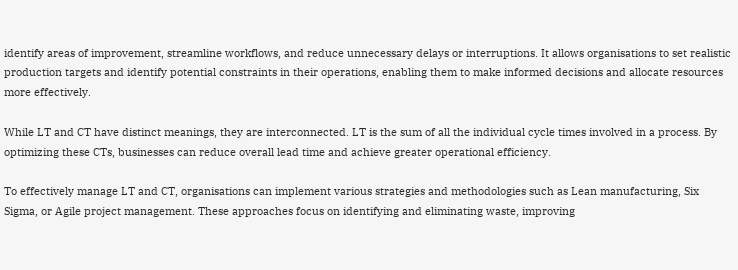identify areas of improvement, streamline workflows, and reduce unnecessary delays or interruptions. It allows organisations to set realistic production targets and identify potential constraints in their operations, enabling them to make informed decisions and allocate resources more effectively.

While LT and CT have distinct meanings, they are interconnected. LT is the sum of all the individual cycle times involved in a process. By optimizing these CTs, businesses can reduce overall lead time and achieve greater operational efficiency.

To effectively manage LT and CT, organisations can implement various strategies and methodologies such as Lean manufacturing, Six Sigma, or Agile project management. These approaches focus on identifying and eliminating waste, improving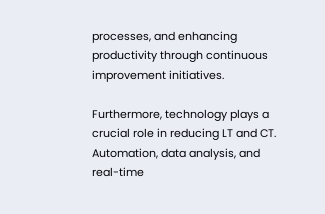processes, and enhancing productivity through continuous improvement initiatives.

Furthermore, technology plays a crucial role in reducing LT and CT. Automation, data analysis, and real-time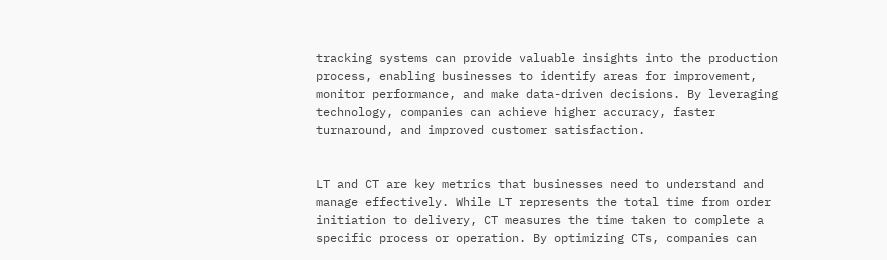tracking systems can provide valuable insights into the production process, enabling businesses to identify areas for improvement, monitor performance, and make data-driven decisions. By leveraging technology, companies can achieve higher accuracy, faster turnaround, and improved customer satisfaction.


LT and CT are key metrics that businesses need to understand and manage effectively. While LT represents the total time from order initiation to delivery, CT measures the time taken to complete a specific process or operation. By optimizing CTs, companies can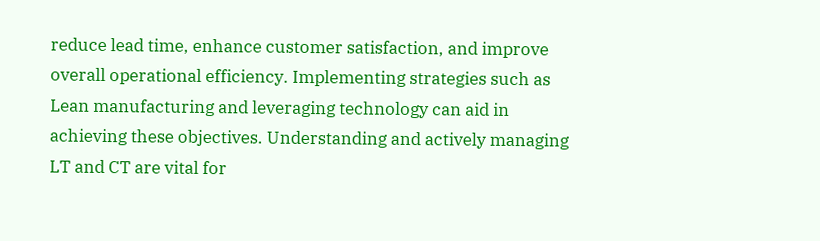reduce lead time, enhance customer satisfaction, and improve overall operational efficiency. Implementing strategies such as Lean manufacturing and leveraging technology can aid in achieving these objectives. Understanding and actively managing LT and CT are vital for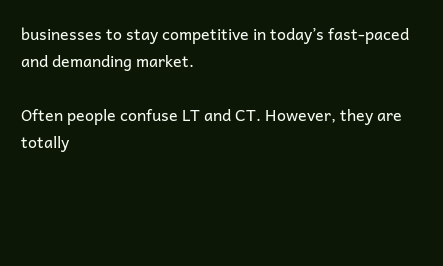businesses to stay competitive in today’s fast-paced and demanding market.

Often people confuse LT and CT. However, they are totally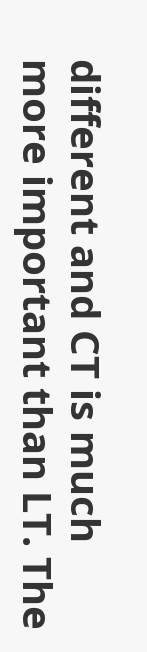different and CT is much more important than LT. The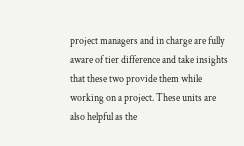project managers and in charge are fully aware of tier difference and take insights that these two provide them while working on a project. These units are also helpful as the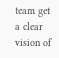team get a clear vision of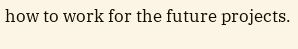how to work for the future projects.